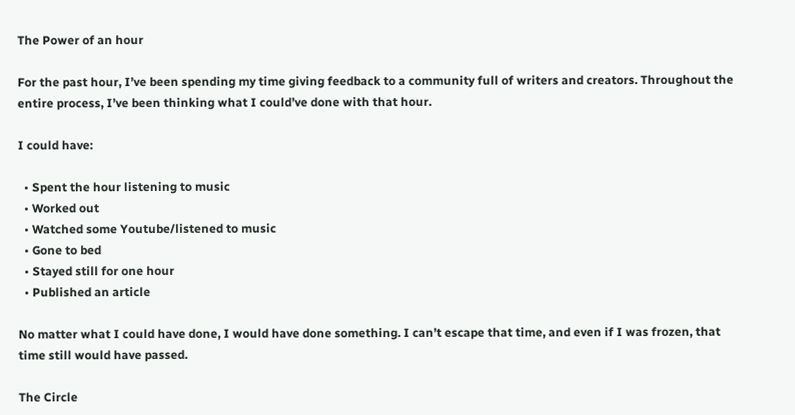The Power of an hour

For the past hour, I’ve been spending my time giving feedback to a community full of writers and creators. Throughout the entire process, I’ve been thinking what I could’ve done with that hour.

I could have:

  • Spent the hour listening to music
  • Worked out
  • Watched some Youtube/listened to music
  • Gone to bed
  • Stayed still for one hour
  • Published an article

No matter what I could have done, I would have done something. I can’t escape that time, and even if I was frozen, that time still would have passed.

The Circle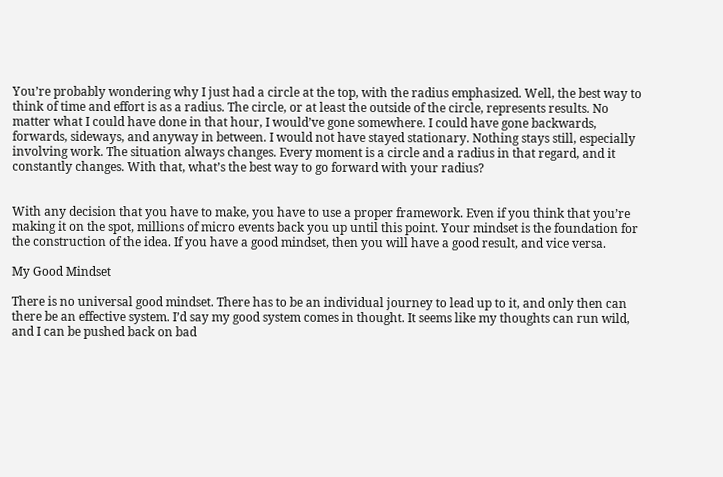You’re probably wondering why I just had a circle at the top, with the radius emphasized. Well, the best way to think of time and effort is as a radius. The circle, or at least the outside of the circle, represents results. No matter what I could have done in that hour, I would’ve gone somewhere. I could have gone backwards, forwards, sideways, and anyway in between. I would not have stayed stationary. Nothing stays still, especially involving work. The situation always changes. Every moment is a circle and a radius in that regard, and it constantly changes. With that, what’s the best way to go forward with your radius?


With any decision that you have to make, you have to use a proper framework. Even if you think that you’re making it on the spot, millions of micro events back you up until this point. Your mindset is the foundation for the construction of the idea. If you have a good mindset, then you will have a good result, and vice versa.

My Good Mindset

There is no universal good mindset. There has to be an individual journey to lead up to it, and only then can there be an effective system. I’d say my good system comes in thought. It seems like my thoughts can run wild, and I can be pushed back on bad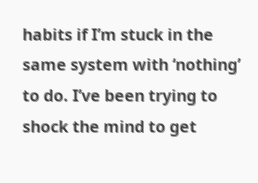habits if I’m stuck in the same system with ‘nothing’ to do. I’ve been trying to shock the mind to get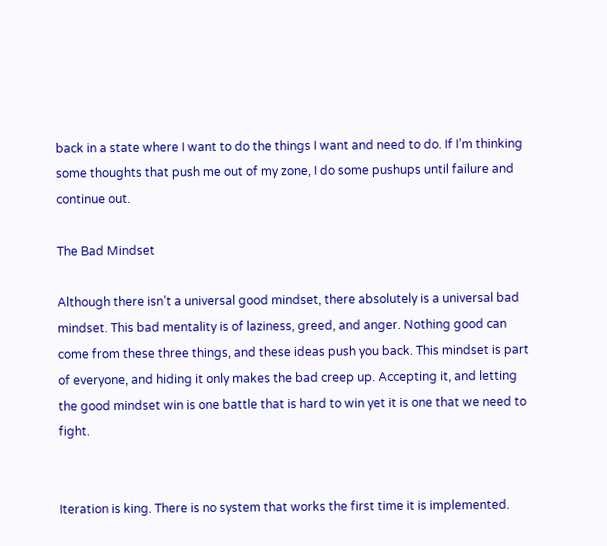back in a state where I want to do the things I want and need to do. If I’m thinking some thoughts that push me out of my zone, I do some pushups until failure and continue out.

The Bad Mindset

Although there isn’t a universal good mindset, there absolutely is a universal bad mindset. This bad mentality is of laziness, greed, and anger. Nothing good can come from these three things, and these ideas push you back. This mindset is part of everyone, and hiding it only makes the bad creep up. Accepting it, and letting the good mindset win is one battle that is hard to win yet it is one that we need to fight.


Iteration is king. There is no system that works the first time it is implemented.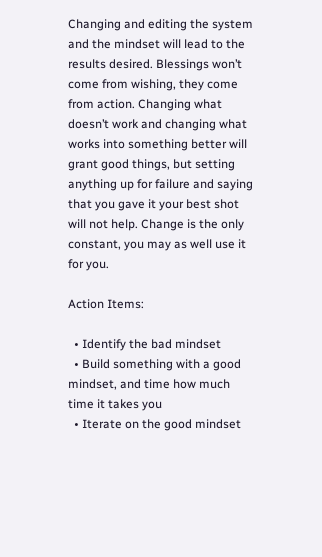Changing and editing the system and the mindset will lead to the results desired. Blessings won’t come from wishing, they come from action. Changing what doesn’t work and changing what works into something better will grant good things, but setting anything up for failure and saying that you gave it your best shot will not help. Change is the only constant, you may as well use it for you.

Action Items:

  • Identify the bad mindset
  • Build something with a good mindset, and time how much time it takes you
  • Iterate on the good mindset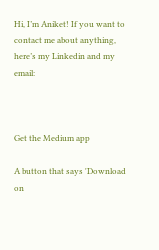Hi, I’m Aniket! If you want to contact me about anything, here’s my Linkedin and my email:



Get the Medium app

A button that says 'Download on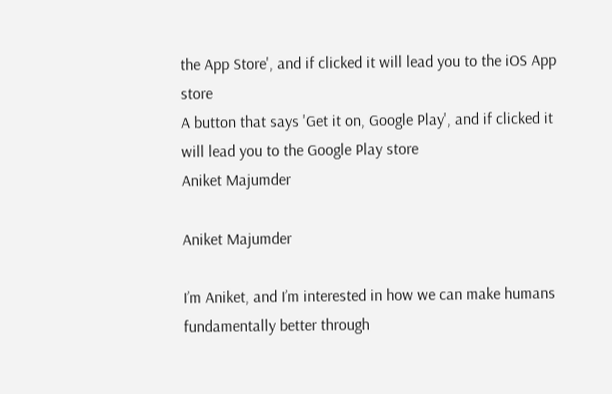the App Store', and if clicked it will lead you to the iOS App store
A button that says 'Get it on, Google Play', and if clicked it will lead you to the Google Play store
Aniket Majumder

Aniket Majumder

I’m Aniket, and I’m interested in how we can make humans fundamentally better through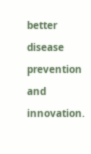better disease prevention and innovation.